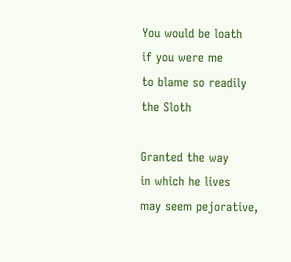You would be loath
if you were me
to blame so readily
the Sloth

Granted the way
in which he lives
may seem pejorative,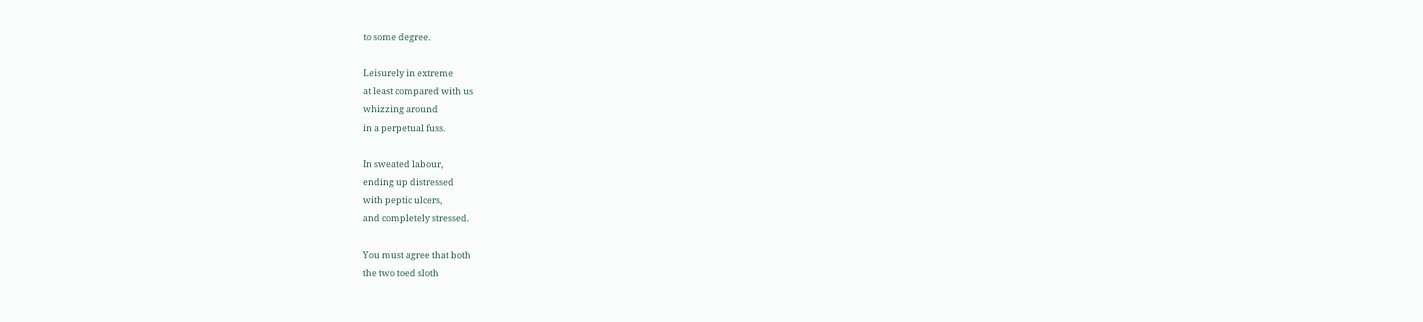to some degree.

Leisurely in extreme
at least compared with us
whizzing around
in a perpetual fuss.

In sweated labour,
ending up distressed
with peptic ulcers,
and completely stressed.

You must agree that both
the two toed sloth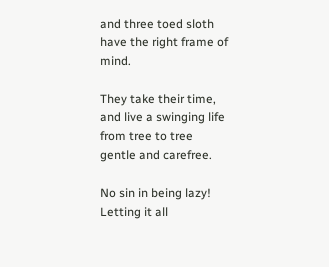and three toed sloth
have the right frame of mind.

They take their time,
and live a swinging life
from tree to tree
gentle and carefree.

No sin in being lazy!
Letting it all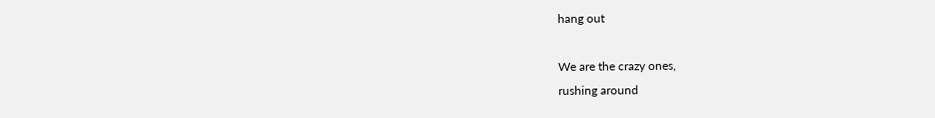hang out

We are the crazy ones,
rushing around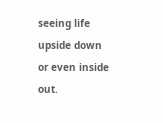seeing life
upside down
or even inside out.